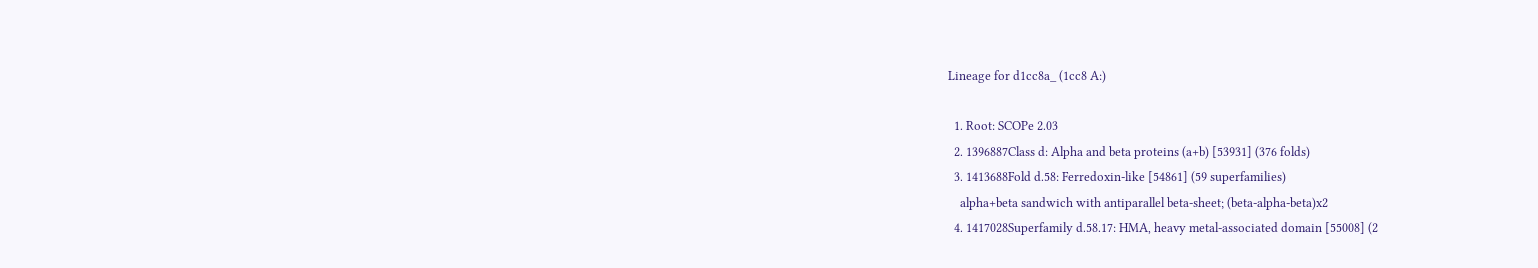Lineage for d1cc8a_ (1cc8 A:)

  1. Root: SCOPe 2.03
  2. 1396887Class d: Alpha and beta proteins (a+b) [53931] (376 folds)
  3. 1413688Fold d.58: Ferredoxin-like [54861] (59 superfamilies)
    alpha+beta sandwich with antiparallel beta-sheet; (beta-alpha-beta)x2
  4. 1417028Superfamily d.58.17: HMA, heavy metal-associated domain [55008] (2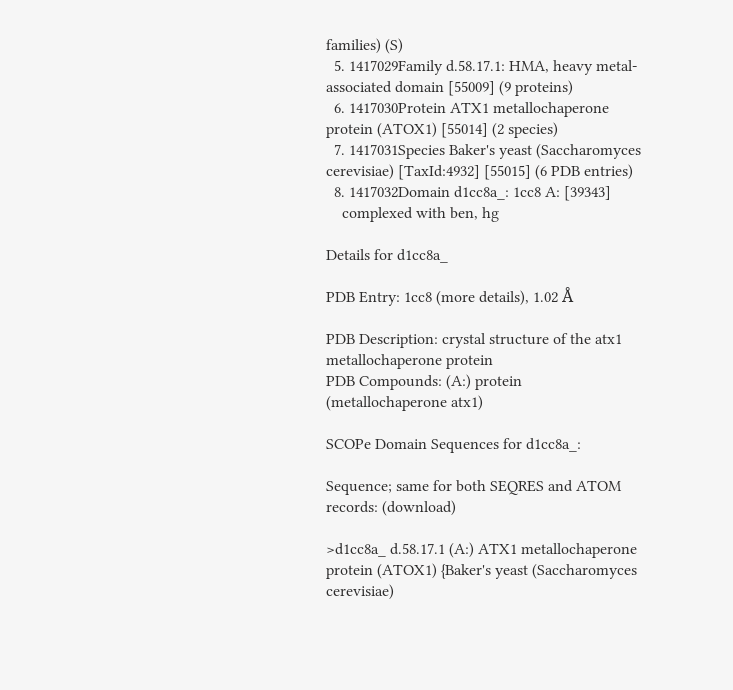families) (S)
  5. 1417029Family d.58.17.1: HMA, heavy metal-associated domain [55009] (9 proteins)
  6. 1417030Protein ATX1 metallochaperone protein (ATOX1) [55014] (2 species)
  7. 1417031Species Baker's yeast (Saccharomyces cerevisiae) [TaxId:4932] [55015] (6 PDB entries)
  8. 1417032Domain d1cc8a_: 1cc8 A: [39343]
    complexed with ben, hg

Details for d1cc8a_

PDB Entry: 1cc8 (more details), 1.02 Å

PDB Description: crystal structure of the atx1 metallochaperone protein
PDB Compounds: (A:) protein (metallochaperone atx1)

SCOPe Domain Sequences for d1cc8a_:

Sequence; same for both SEQRES and ATOM records: (download)

>d1cc8a_ d.58.17.1 (A:) ATX1 metallochaperone protein (ATOX1) {Baker's yeast (Saccharomyces cerevisiae)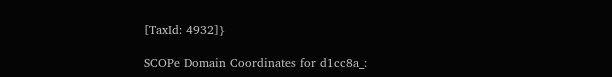[TaxId: 4932]}

SCOPe Domain Coordinates for d1cc8a_: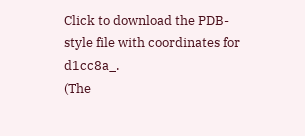Click to download the PDB-style file with coordinates for d1cc8a_.
(The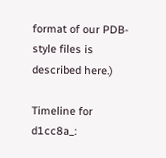format of our PDB-style files is described here.)

Timeline for d1cc8a_: